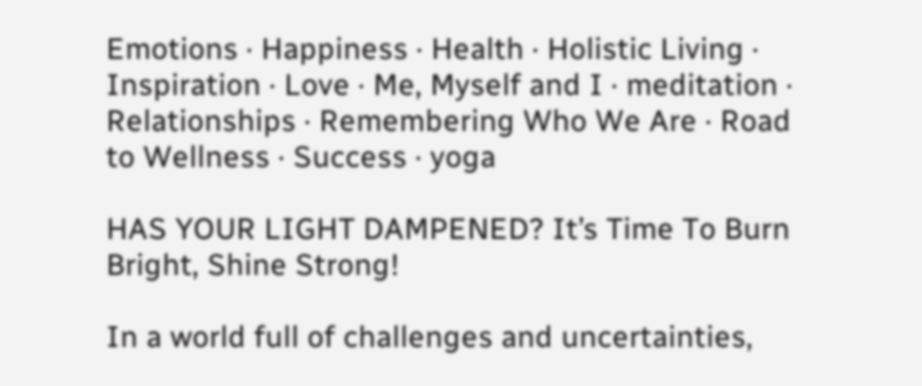Emotions · Happiness · Health · Holistic Living · Inspiration · Love · Me, Myself and I · meditation · Relationships · Remembering Who We Are · Road to Wellness · Success · yoga

HAS YOUR LIGHT DAMPENED? It’s Time To Burn Bright, Shine Strong!

In a world full of challenges and uncertainties,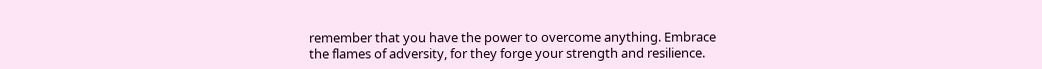remember that you have the power to overcome anything. Embrace the flames of adversity, for they forge your strength and resilience.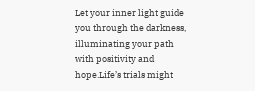Let your inner light guide you through the darkness, illuminating your path with positivity and hope.Life’s trials might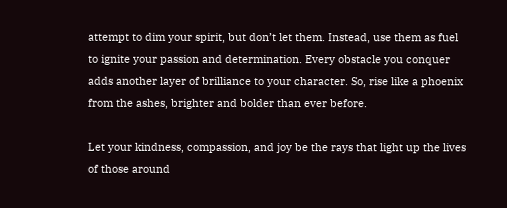attempt to dim your spirit, but don’t let them. Instead, use them as fuel to ignite your passion and determination. Every obstacle you conquer adds another layer of brilliance to your character. So, rise like a phoenix from the ashes, brighter and bolder than ever before.

Let your kindness, compassion, and joy be the rays that light up the lives of those around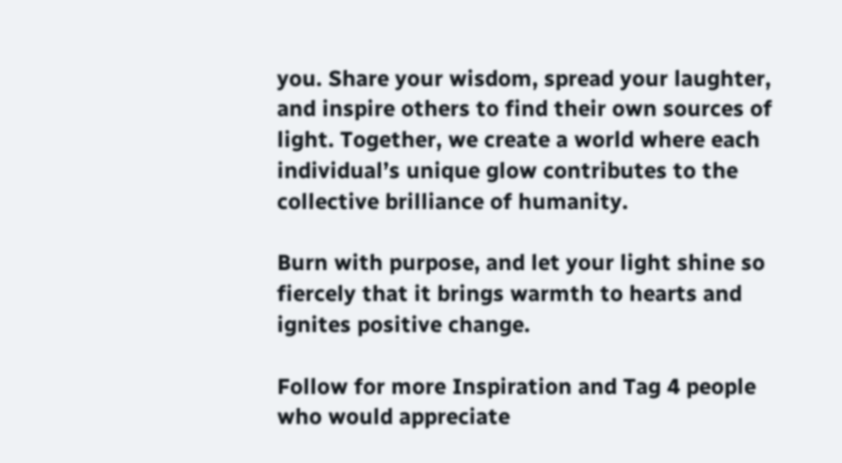you. Share your wisdom, spread your laughter, and inspire others to find their own sources of light. Together, we create a world where each individual’s unique glow contributes to the collective brilliance of humanity.

Burn with purpose, and let your light shine so fiercely that it brings warmth to hearts and ignites positive change.

Follow for more Inspiration and Tag 4 people who would appreciate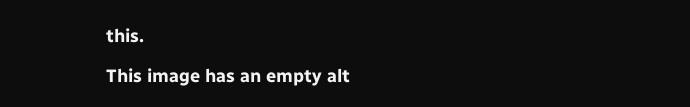this.

This image has an empty alt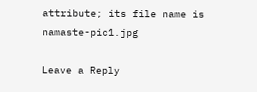attribute; its file name is namaste-pic1.jpg

Leave a Reply